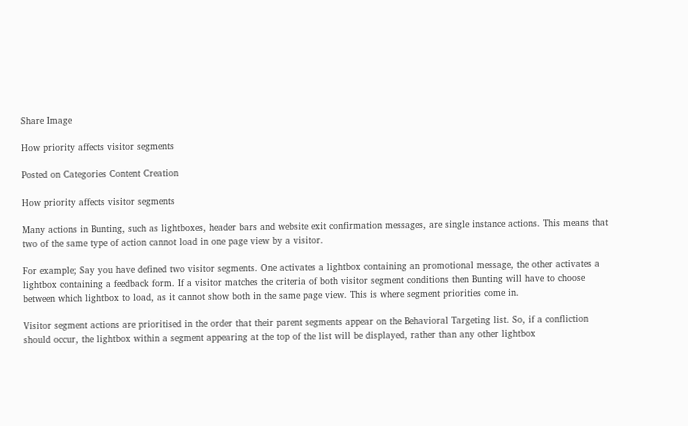Share Image

How priority affects visitor segments

Posted on Categories Content Creation

How priority affects visitor segments

Many actions in Bunting, such as lightboxes, header bars and website exit confirmation messages, are single instance actions. This means that two of the same type of action cannot load in one page view by a visitor.

For example; Say you have defined two visitor segments. One activates a lightbox containing an promotional message, the other activates a lightbox containing a feedback form. If a visitor matches the criteria of both visitor segment conditions then Bunting will have to choose between which lightbox to load, as it cannot show both in the same page view. This is where segment priorities come in.

Visitor segment actions are prioritised in the order that their parent segments appear on the Behavioral Targeting list. So, if a confliction should occur, the lightbox within a segment appearing at the top of the list will be displayed, rather than any other lightbox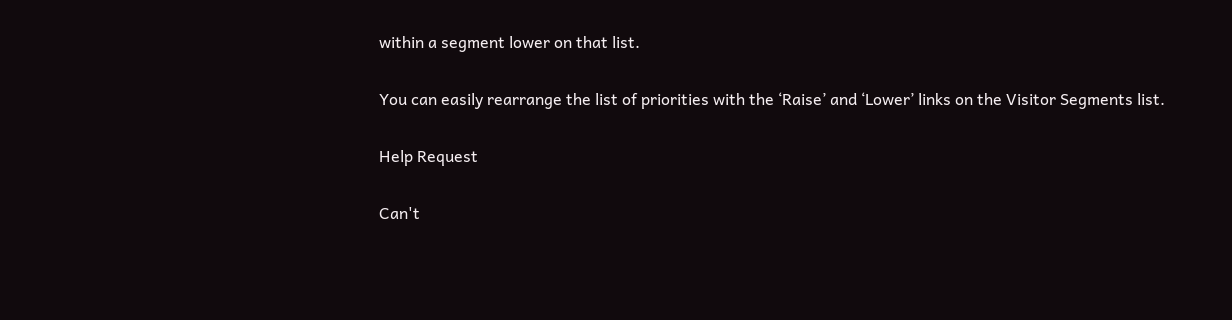within a segment lower on that list.

You can easily rearrange the list of priorities with the ‘Raise’ and ‘Lower’ links on the Visitor Segments list.

Help Request

Can't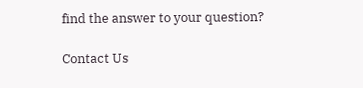find the answer to your question?

Contact Us